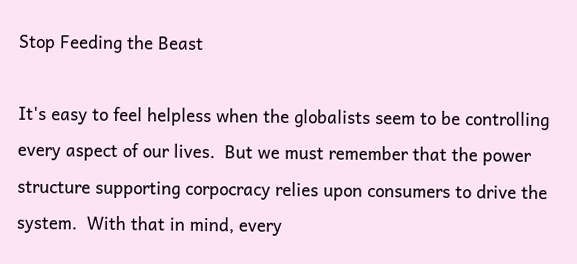Stop Feeding the Beast

It's easy to feel helpless when the globalists seem to be controlling every aspect of our lives.  But we must remember that the power structure supporting corpocracy relies upon consumers to drive the system.  With that in mind, every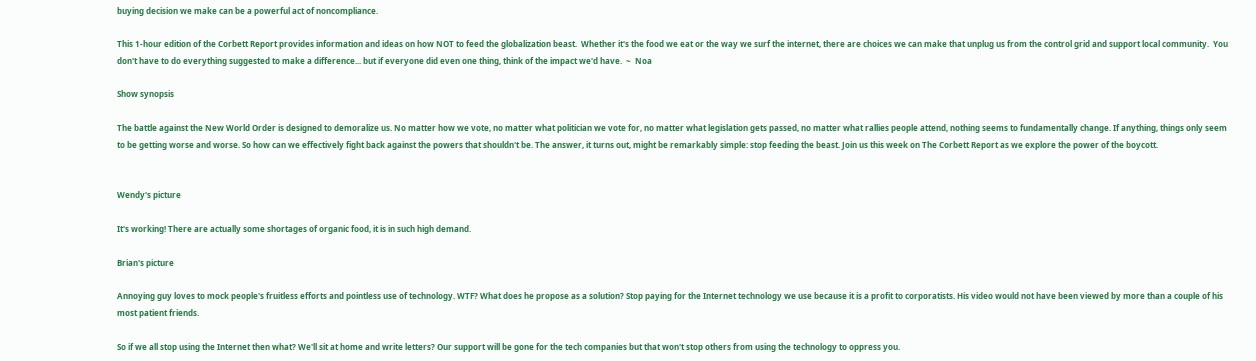buying decision we make can be a powerful act of noncompliance.

This 1-hour edition of the Corbett Report provides information and ideas on how NOT to feed the globalization beast.  Whether it's the food we eat or the way we surf the internet, there are choices we can make that unplug us from the control grid and support local community.  You don't have to do everything suggested to make a difference... but if everyone did even one thing, think of the impact we'd have.  ~  Noa

Show synopsis

The battle against the New World Order is designed to demoralize us. No matter how we vote, no matter what politician we vote for, no matter what legislation gets passed, no matter what rallies people attend, nothing seems to fundamentally change. If anything, things only seem to be getting worse and worse. So how can we effectively fight back against the powers that shouldn't be. The answer, it turns out, might be remarkably simple: stop feeding the beast. Join us this week on The Corbett Report as we explore the power of the boycott.


Wendy's picture

It's working! There are actually some shortages of organic food, it is in such high demand.

Brian's picture

Annoying guy loves to mock people's fruitless efforts and pointless use of technology. WTF? What does he propose as a solution? Stop paying for the Internet technology we use because it is a profit to corporatists. His video would not have been viewed by more than a couple of his most patient friends.

So if we all stop using the Internet then what? We'll sit at home and write letters? Our support will be gone for the tech companies but that won't stop others from using the technology to oppress you.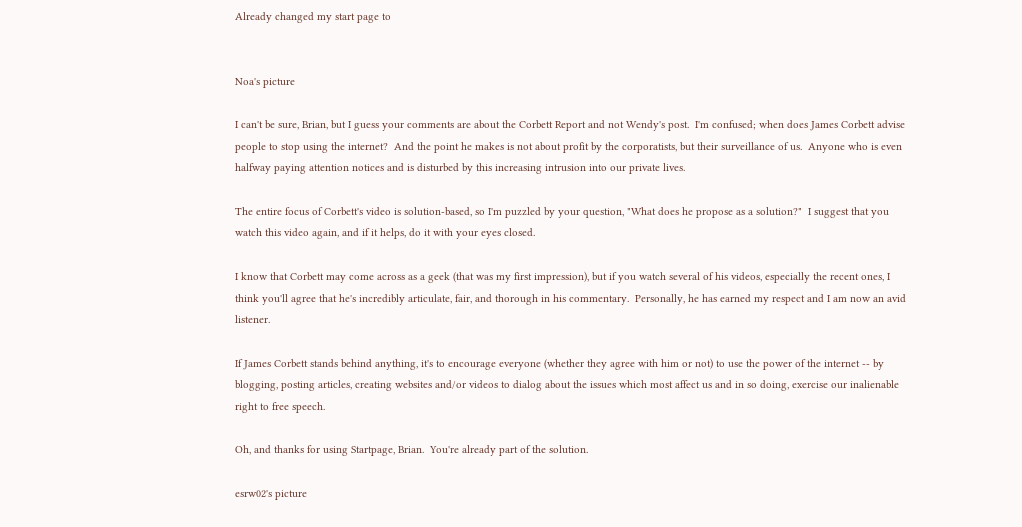Already changed my start page to


Noa's picture

I can't be sure, Brian, but I guess your comments are about the Corbett Report and not Wendy's post.  I'm confused; when does James Corbett advise people to stop using the internet?  And the point he makes is not about profit by the corporatists, but their surveillance of us.  Anyone who is even halfway paying attention notices and is disturbed by this increasing intrusion into our private lives.

The entire focus of Corbett's video is solution-based, so I'm puzzled by your question, "What does he propose as a solution?"  I suggest that you watch this video again, and if it helps, do it with your eyes closed.

I know that Corbett may come across as a geek (that was my first impression), but if you watch several of his videos, especially the recent ones, I think you'll agree that he's incredibly articulate, fair, and thorough in his commentary.  Personally, he has earned my respect and I am now an avid listener.

If James Corbett stands behind anything, it's to encourage everyone (whether they agree with him or not) to use the power of the internet -- by blogging, posting articles, creating websites and/or videos to dialog about the issues which most affect us and in so doing, exercise our inalienable right to free speech.

Oh, and thanks for using Startpage, Brian.  You're already part of the solution.

esrw02's picture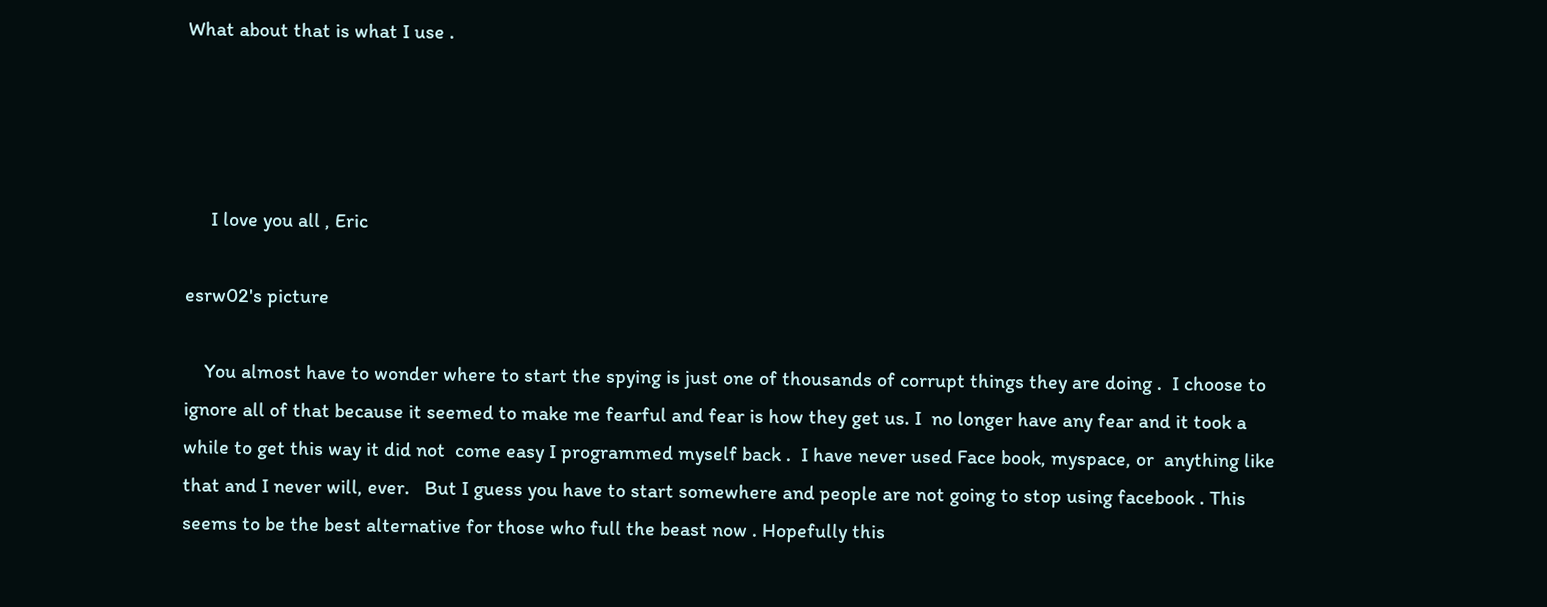What about that is what I use .




     I love you all , Eric

esrw02's picture

    You almost have to wonder where to start the spying is just one of thousands of corrupt things they are doing .  I choose to ignore all of that because it seemed to make me fearful and fear is how they get us. I  no longer have any fear and it took a while to get this way it did not  come easy I programmed myself back .  I have never used Face book, myspace, or  anything like that and I never will, ever.   But I guess you have to start somewhere and people are not going to stop using facebook . This seems to be the best alternative for those who full the beast now . Hopefully this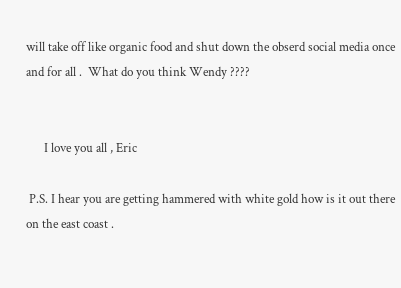will take off like organic food and shut down the obserd social media once and for all .  What do you think Wendy ????


      I love you all , Eric

 P.S. I hear you are getting hammered with white gold how is it out there on the east coast .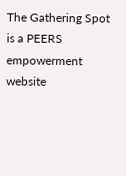The Gathering Spot is a PEERS empowerment website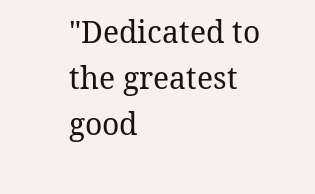"Dedicated to the greatest good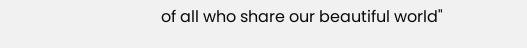of all who share our beautiful world"